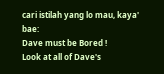cari istilah yang lo mau, kaya' bae:
Dave must be Bored !
Look at all of Dave's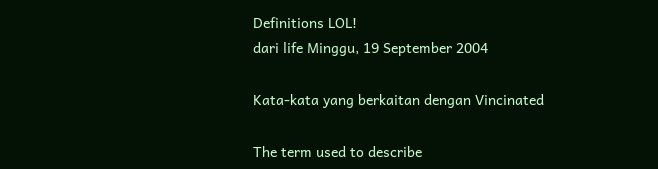Definitions LOL!
dari life Minggu, 19 September 2004

Kata-kata yang berkaitan dengan Vincinated

The term used to describe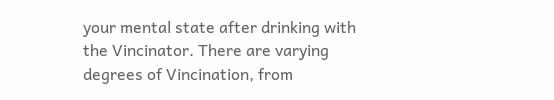your mental state after drinking with the Vincinator. There are varying degrees of Vincination, from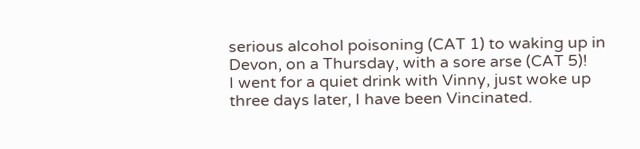serious alcohol poisoning (CAT 1) to waking up in Devon, on a Thursday, with a sore arse (CAT 5)!
I went for a quiet drink with Vinny, just woke up three days later, I have been Vincinated.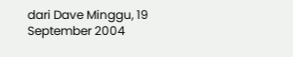dari Dave Minggu, 19 September 2004